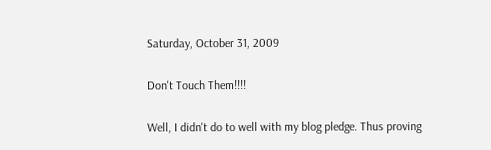Saturday, October 31, 2009

Don't Touch Them!!!!

Well, I didn't do to well with my blog pledge. Thus proving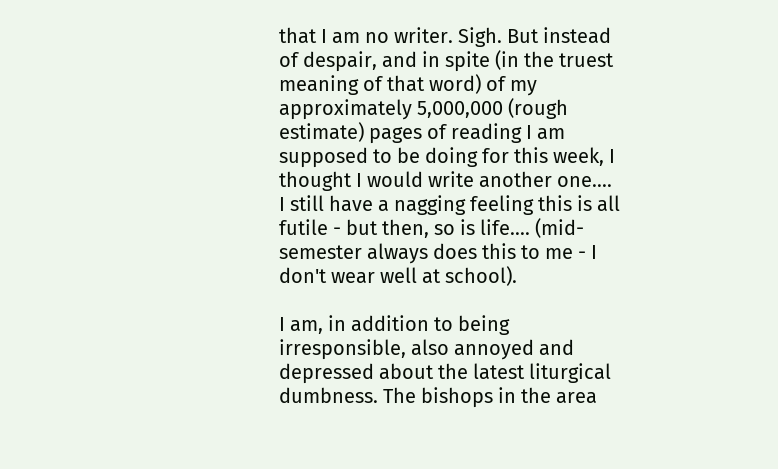that I am no writer. Sigh. But instead of despair, and in spite (in the truest meaning of that word) of my approximately 5,000,000 (rough estimate) pages of reading I am supposed to be doing for this week, I thought I would write another one.... I still have a nagging feeling this is all futile - but then, so is life.... (mid-semester always does this to me - I don't wear well at school).

I am, in addition to being irresponsible, also annoyed and depressed about the latest liturgical dumbness. The bishops in the area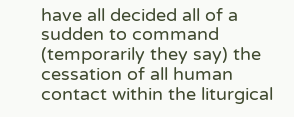have all decided all of a sudden to command (temporarily they say) the cessation of all human contact within the liturgical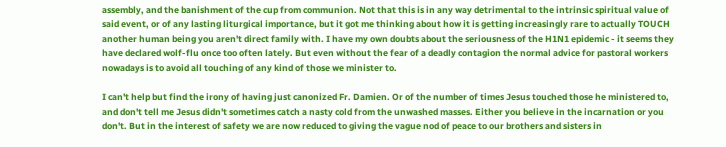assembly, and the banishment of the cup from communion. Not that this is in any way detrimental to the intrinsic spiritual value of said event, or of any lasting liturgical importance, but it got me thinking about how it is getting increasingly rare to actually TOUCH another human being you aren't direct family with. I have my own doubts about the seriousness of the H1N1 epidemic - it seems they have declared wolf-flu once too often lately. But even without the fear of a deadly contagion the normal advice for pastoral workers nowadays is to avoid all touching of any kind of those we minister to.

I can't help but find the irony of having just canonized Fr. Damien. Or of the number of times Jesus touched those he ministered to, and don't tell me Jesus didn't sometimes catch a nasty cold from the unwashed masses. Either you believe in the incarnation or you don't. But in the interest of safety we are now reduced to giving the vague nod of peace to our brothers and sisters in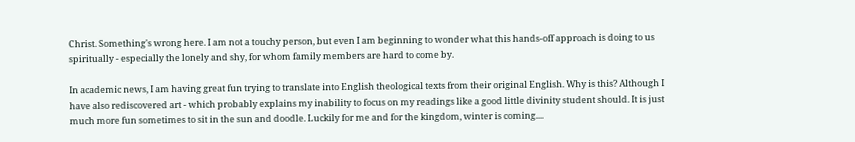Christ. Something's wrong here. I am not a touchy person, but even I am beginning to wonder what this hands-off approach is doing to us spiritually - especially the lonely and shy, for whom family members are hard to come by.

In academic news, I am having great fun trying to translate into English theological texts from their original English. Why is this? Although I have also rediscovered art - which probably explains my inability to focus on my readings like a good little divinity student should. It is just much more fun sometimes to sit in the sun and doodle. Luckily for me and for the kingdom, winter is coming....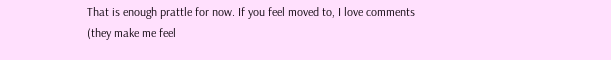That is enough prattle for now. If you feel moved to, I love comments (they make me feel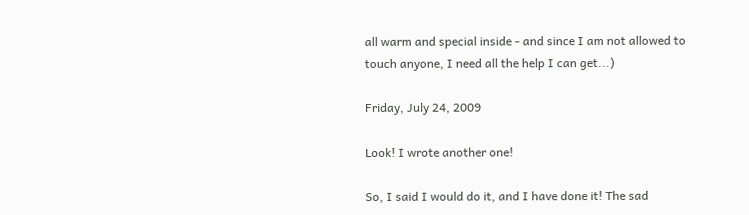all warm and special inside - and since I am not allowed to touch anyone, I need all the help I can get...)

Friday, July 24, 2009

Look! I wrote another one!

So, I said I would do it, and I have done it! The sad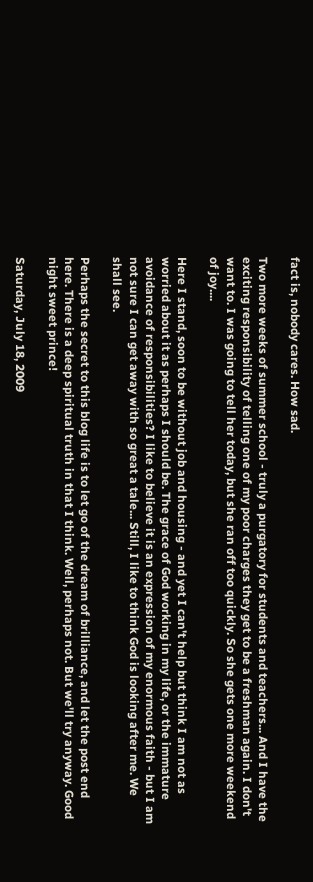fact is, nobody cares. How sad.

Two more weeks of summer school - truly a purgatory for students and teachers... And I have the exciting responsibility of telling one of my poor charges they get to be a freshman again. I don't want to. I was going to tell her today, but she ran off too quickly. So she gets one more weekend of joy....

Here I stand, soon to be without job and housing - and yet I can't help but think I am not as worried about it as perhaps I should be. The grace of God working in my life, or the immature avoidance of responsibilities? I like to believe it is an expression of my enormous faith - but I am not sure I can get away with so great a tale... Still, I like to think God is looking after me. We shall see.

Perhaps the secret to this blog life is to let go of the dream of brilliance, and let the post end here. There is a deep spiritual truth in that I think. Well, perhaps not. But we'll try anyway. Good night sweet prince!

Saturday, July 18, 2009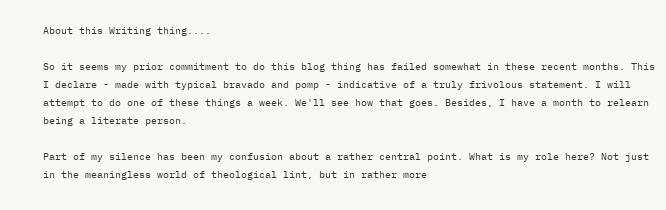About this Writing thing....

So it seems my prior commitment to do this blog thing has failed somewhat in these recent months. This I declare - made with typical bravado and pomp - indicative of a truly frivolous statement. I will attempt to do one of these things a week. We'll see how that goes. Besides, I have a month to relearn being a literate person.

Part of my silence has been my confusion about a rather central point. What is my role here? Not just in the meaningless world of theological lint, but in rather more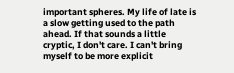important spheres. My life of late is a slow getting used to the path ahead. If that sounds a little cryptic, I don't care. I can't bring myself to be more explicit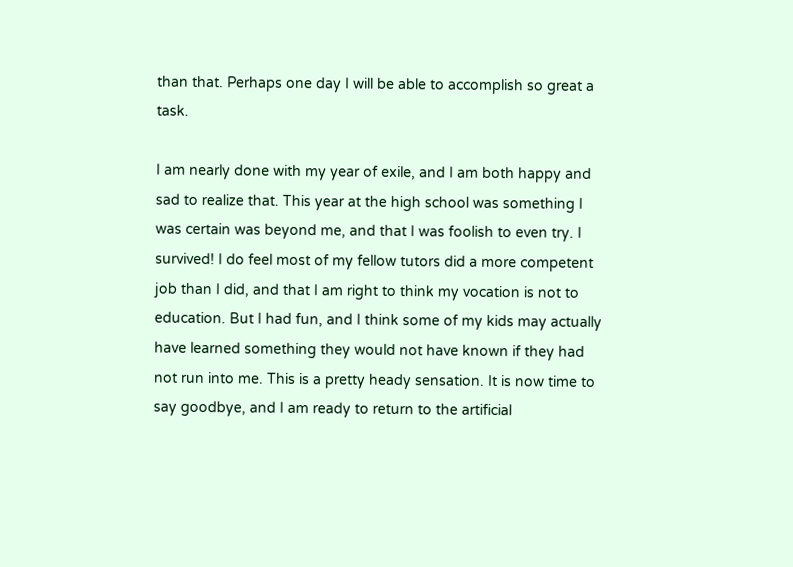than that. Perhaps one day I will be able to accomplish so great a task.

I am nearly done with my year of exile, and I am both happy and sad to realize that. This year at the high school was something I was certain was beyond me, and that I was foolish to even try. I survived! I do feel most of my fellow tutors did a more competent job than I did, and that I am right to think my vocation is not to education. But I had fun, and I think some of my kids may actually have learned something they would not have known if they had not run into me. This is a pretty heady sensation. It is now time to say goodbye, and I am ready to return to the artificial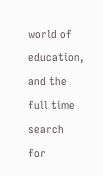world of education, and the full time search for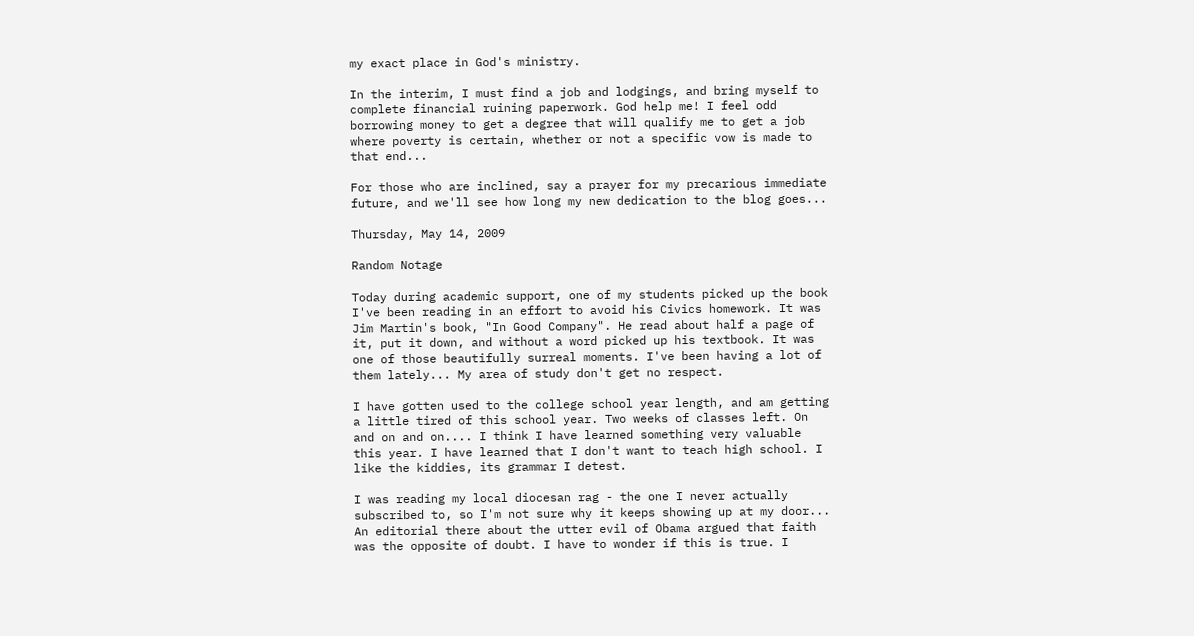my exact place in God's ministry.

In the interim, I must find a job and lodgings, and bring myself to complete financial ruining paperwork. God help me! I feel odd borrowing money to get a degree that will qualify me to get a job where poverty is certain, whether or not a specific vow is made to that end...

For those who are inclined, say a prayer for my precarious immediate future, and we'll see how long my new dedication to the blog goes...

Thursday, May 14, 2009

Random Notage

Today during academic support, one of my students picked up the book I've been reading in an effort to avoid his Civics homework. It was Jim Martin's book, "In Good Company". He read about half a page of it, put it down, and without a word picked up his textbook. It was one of those beautifully surreal moments. I've been having a lot of them lately... My area of study don't get no respect.

I have gotten used to the college school year length, and am getting a little tired of this school year. Two weeks of classes left. On and on and on.... I think I have learned something very valuable this year. I have learned that I don't want to teach high school. I like the kiddies, its grammar I detest.

I was reading my local diocesan rag - the one I never actually subscribed to, so I'm not sure why it keeps showing up at my door... An editorial there about the utter evil of Obama argued that faith was the opposite of doubt. I have to wonder if this is true. I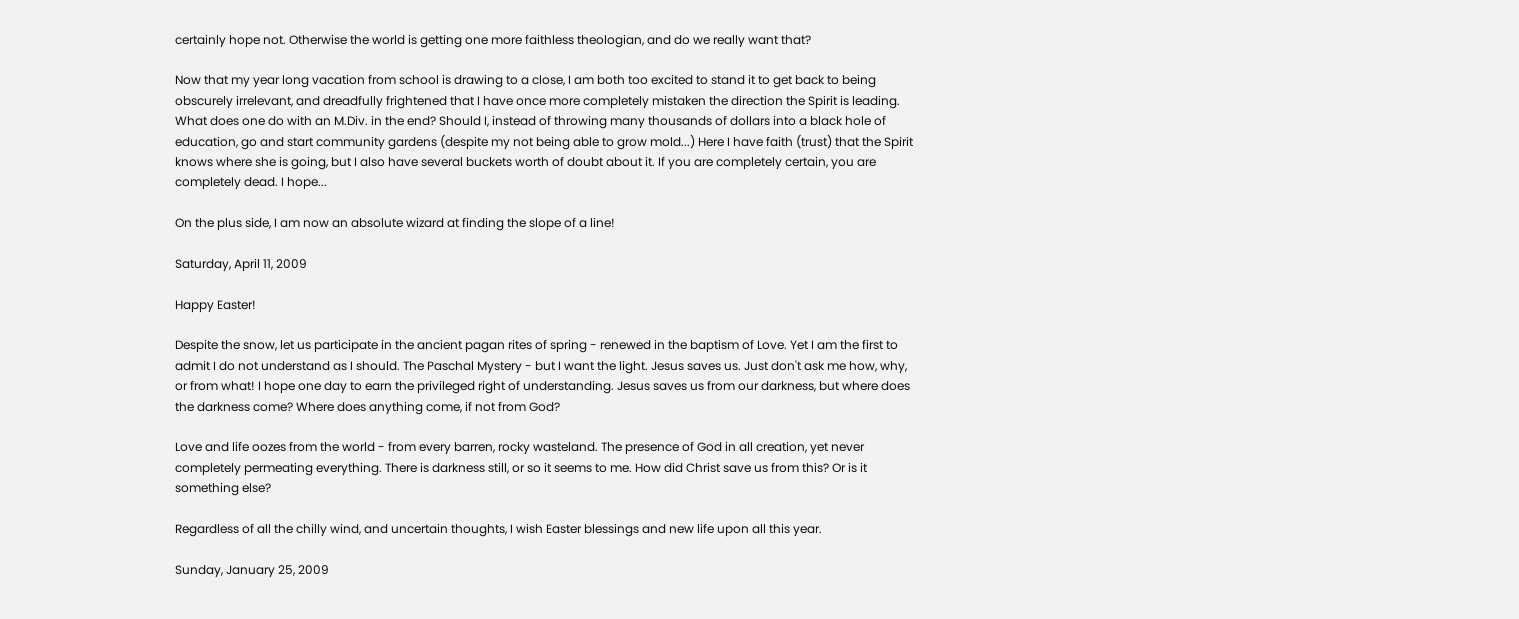certainly hope not. Otherwise the world is getting one more faithless theologian, and do we really want that?

Now that my year long vacation from school is drawing to a close, I am both too excited to stand it to get back to being obscurely irrelevant, and dreadfully frightened that I have once more completely mistaken the direction the Spirit is leading. What does one do with an M.Div. in the end? Should I, instead of throwing many thousands of dollars into a black hole of education, go and start community gardens (despite my not being able to grow mold...) Here I have faith (trust) that the Spirit knows where she is going, but I also have several buckets worth of doubt about it. If you are completely certain, you are completely dead. I hope...

On the plus side, I am now an absolute wizard at finding the slope of a line!

Saturday, April 11, 2009

Happy Easter!

Despite the snow, let us participate in the ancient pagan rites of spring - renewed in the baptism of Love. Yet I am the first to admit I do not understand as I should. The Paschal Mystery - but I want the light. Jesus saves us. Just don't ask me how, why, or from what! I hope one day to earn the privileged right of understanding. Jesus saves us from our darkness, but where does the darkness come? Where does anything come, if not from God?

Love and life oozes from the world - from every barren, rocky wasteland. The presence of God in all creation, yet never completely permeating everything. There is darkness still, or so it seems to me. How did Christ save us from this? Or is it something else?

Regardless of all the chilly wind, and uncertain thoughts, I wish Easter blessings and new life upon all this year.

Sunday, January 25, 2009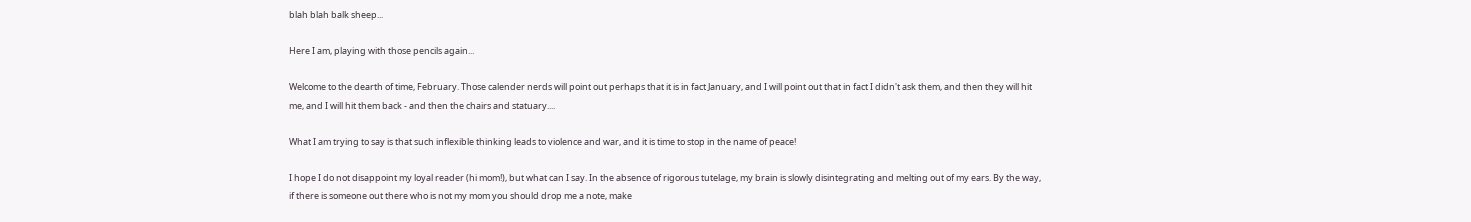blah blah balk sheep...

Here I am, playing with those pencils again...

Welcome to the dearth of time, February. Those calender nerds will point out perhaps that it is in fact January, and I will point out that in fact I didn't ask them, and then they will hit me, and I will hit them back - and then the chairs and statuary....

What I am trying to say is that such inflexible thinking leads to violence and war, and it is time to stop in the name of peace!

I hope I do not disappoint my loyal reader (hi mom!), but what can I say. In the absence of rigorous tutelage, my brain is slowly disintegrating and melting out of my ears. By the way, if there is someone out there who is not my mom you should drop me a note, make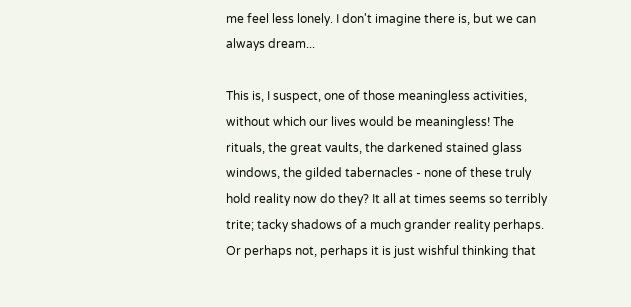me feel less lonely. I don't imagine there is, but we can always dream...

This is, I suspect, one of those meaningless activities, without which our lives would be meaningless! The rituals, the great vaults, the darkened stained glass windows, the gilded tabernacles - none of these truly hold reality now do they? It all at times seems so terribly trite; tacky shadows of a much grander reality perhaps. Or perhaps not, perhaps it is just wishful thinking that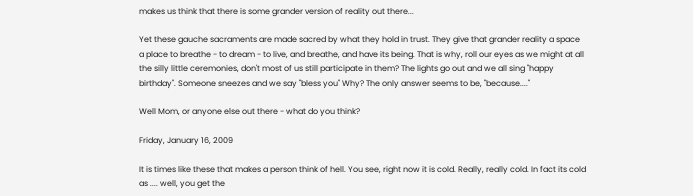makes us think that there is some grander version of reality out there...

Yet these gauche sacraments are made sacred by what they hold in trust. They give that grander reality a space a place to breathe - to dream - to live, and breathe, and have its being. That is why, roll our eyes as we might at all the silly little ceremonies, don't most of us still participate in them? The lights go out and we all sing "happy birthday". Someone sneezes and we say "bless you" Why? The only answer seems to be, "because...."

Well Mom, or anyone else out there - what do you think?

Friday, January 16, 2009

It is times like these that makes a person think of hell. You see, right now it is cold. Really, really cold. In fact its cold as .... well, you get the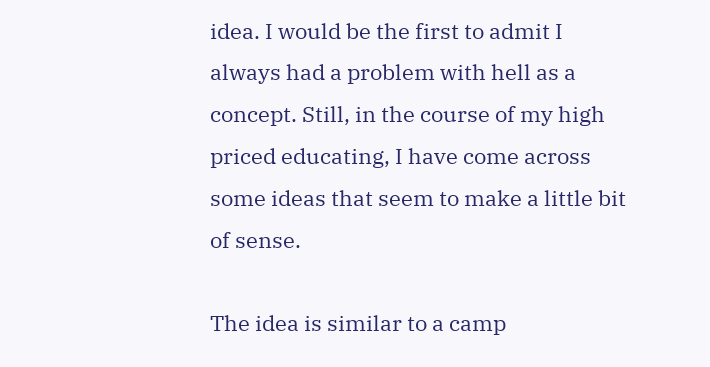idea. I would be the first to admit I always had a problem with hell as a concept. Still, in the course of my high priced educating, I have come across some ideas that seem to make a little bit of sense.

The idea is similar to a camp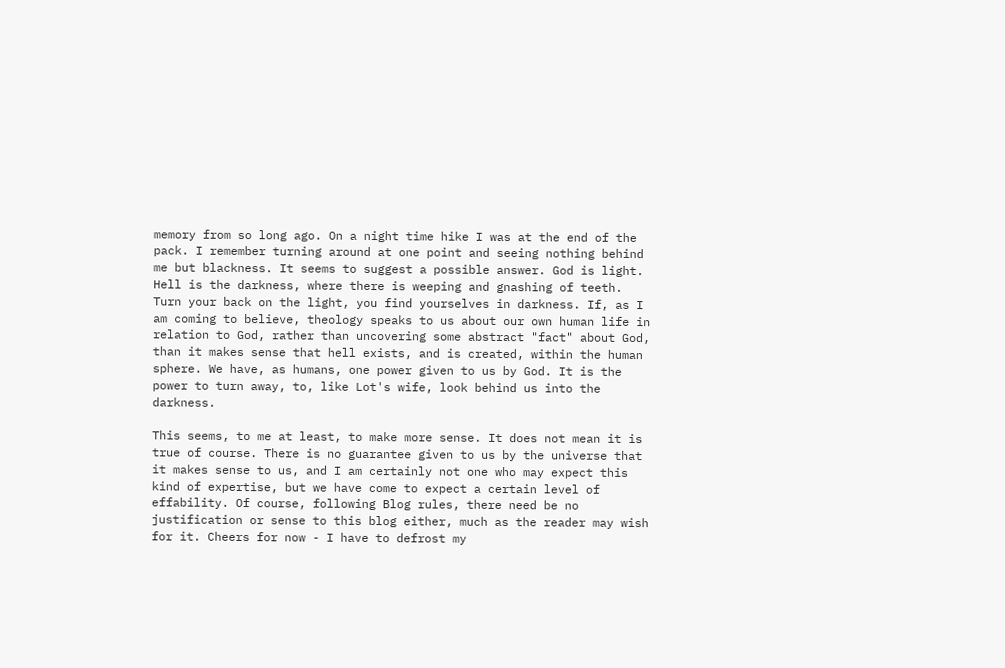memory from so long ago. On a night time hike I was at the end of the pack. I remember turning around at one point and seeing nothing behind me but blackness. It seems to suggest a possible answer. God is light. Hell is the darkness, where there is weeping and gnashing of teeth. Turn your back on the light, you find yourselves in darkness. If, as I am coming to believe, theology speaks to us about our own human life in relation to God, rather than uncovering some abstract "fact" about God, than it makes sense that hell exists, and is created, within the human sphere. We have, as humans, one power given to us by God. It is the power to turn away, to, like Lot's wife, look behind us into the darkness.

This seems, to me at least, to make more sense. It does not mean it is true of course. There is no guarantee given to us by the universe that it makes sense to us, and I am certainly not one who may expect this kind of expertise, but we have come to expect a certain level of effability. Of course, following Blog rules, there need be no justification or sense to this blog either, much as the reader may wish for it. Cheers for now - I have to defrost my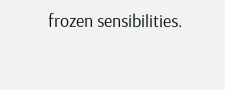frozen sensibilities.